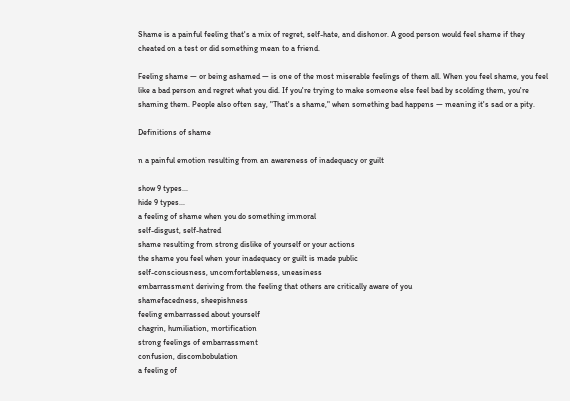Shame is a painful feeling that's a mix of regret, self-hate, and dishonor. A good person would feel shame if they cheated on a test or did something mean to a friend.

Feeling shame — or being ashamed — is one of the most miserable feelings of them all. When you feel shame, you feel like a bad person and regret what you did. If you're trying to make someone else feel bad by scolding them, you're shaming them. People also often say, "That's a shame," when something bad happens — meaning it's sad or a pity.

Definitions of shame

n a painful emotion resulting from an awareness of inadequacy or guilt

show 9 types...
hide 9 types...
a feeling of shame when you do something immoral
self-disgust, self-hatred
shame resulting from strong dislike of yourself or your actions
the shame you feel when your inadequacy or guilt is made public
self-consciousness, uncomfortableness, uneasiness
embarrassment deriving from the feeling that others are critically aware of you
shamefacedness, sheepishness
feeling embarrassed about yourself
chagrin, humiliation, mortification
strong feelings of embarrassment
confusion, discombobulation
a feeling of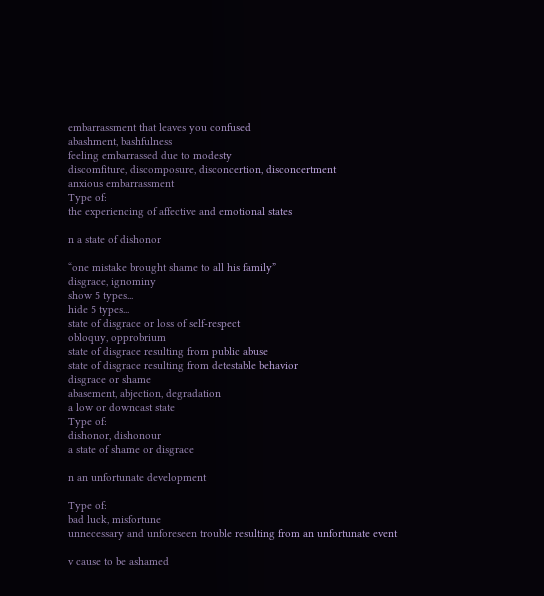embarrassment that leaves you confused
abashment, bashfulness
feeling embarrassed due to modesty
discomfiture, discomposure, disconcertion, disconcertment
anxious embarrassment
Type of:
the experiencing of affective and emotional states

n a state of dishonor

“one mistake brought shame to all his family”
disgrace, ignominy
show 5 types...
hide 5 types...
state of disgrace or loss of self-respect
obloquy, opprobrium
state of disgrace resulting from public abuse
state of disgrace resulting from detestable behavior
disgrace or shame
abasement, abjection, degradation
a low or downcast state
Type of:
dishonor, dishonour
a state of shame or disgrace

n an unfortunate development

Type of:
bad luck, misfortune
unnecessary and unforeseen trouble resulting from an unfortunate event

v cause to be ashamed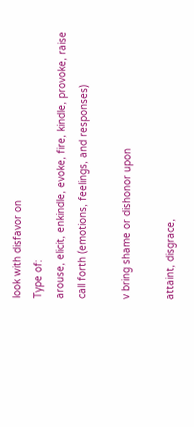look with disfavor on
Type of:
arouse, elicit, enkindle, evoke, fire, kindle, provoke, raise
call forth (emotions, feelings, and responses)

v bring shame or dishonor upon

attaint, disgrace,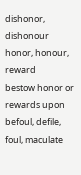dishonor, dishonour
honor, honour, reward
bestow honor or rewards upon
befoul, defile, foul, maculate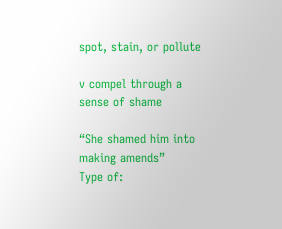spot, stain, or pollute

v compel through a sense of shame

“She shamed him into making amends”
Type of: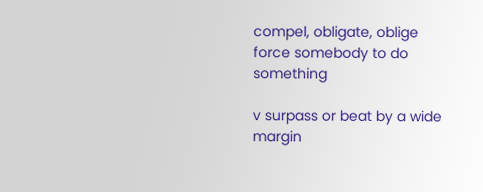compel, obligate, oblige
force somebody to do something

v surpass or beat by a wide margin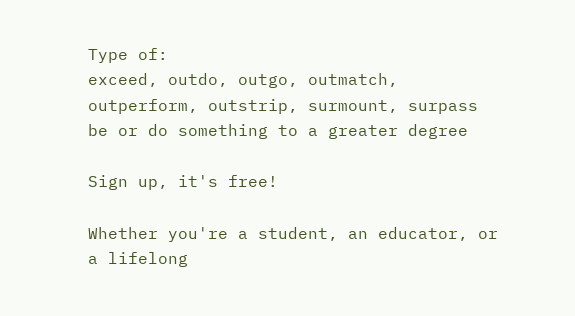Type of:
exceed, outdo, outgo, outmatch, outperform, outstrip, surmount, surpass
be or do something to a greater degree

Sign up, it's free!

Whether you're a student, an educator, or a lifelong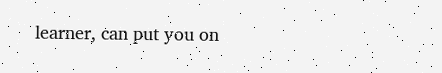learner, can put you on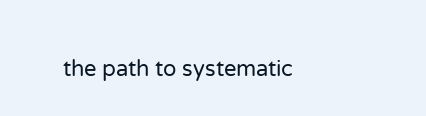the path to systematic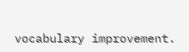vocabulary improvement.